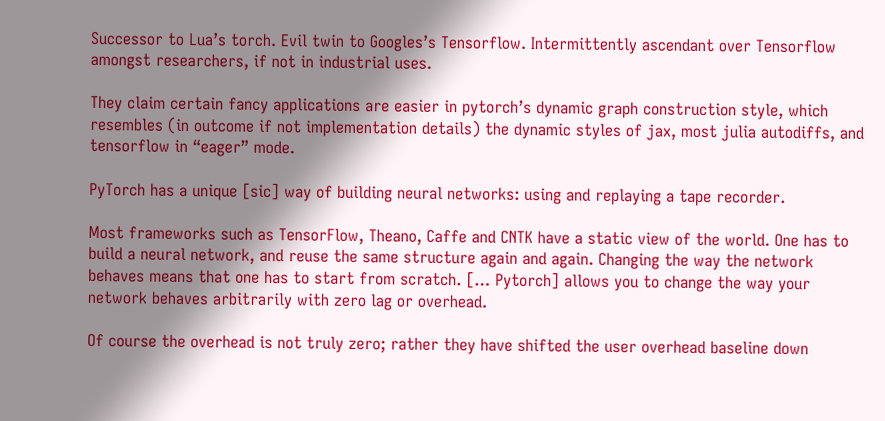Successor to Lua’s torch. Evil twin to Googles’s Tensorflow. Intermittently ascendant over Tensorflow amongst researchers, if not in industrial uses.

They claim certain fancy applications are easier in pytorch’s dynamic graph construction style, which resembles (in outcome if not implementation details) the dynamic styles of jax, most julia autodiffs, and tensorflow in “eager” mode.

PyTorch has a unique [sic] way of building neural networks: using and replaying a tape recorder.

Most frameworks such as TensorFlow, Theano, Caffe and CNTK have a static view of the world. One has to build a neural network, and reuse the same structure again and again. Changing the way the network behaves means that one has to start from scratch. [… Pytorch] allows you to change the way your network behaves arbitrarily with zero lag or overhead.

Of course the overhead is not truly zero; rather they have shifted the user overhead baseline down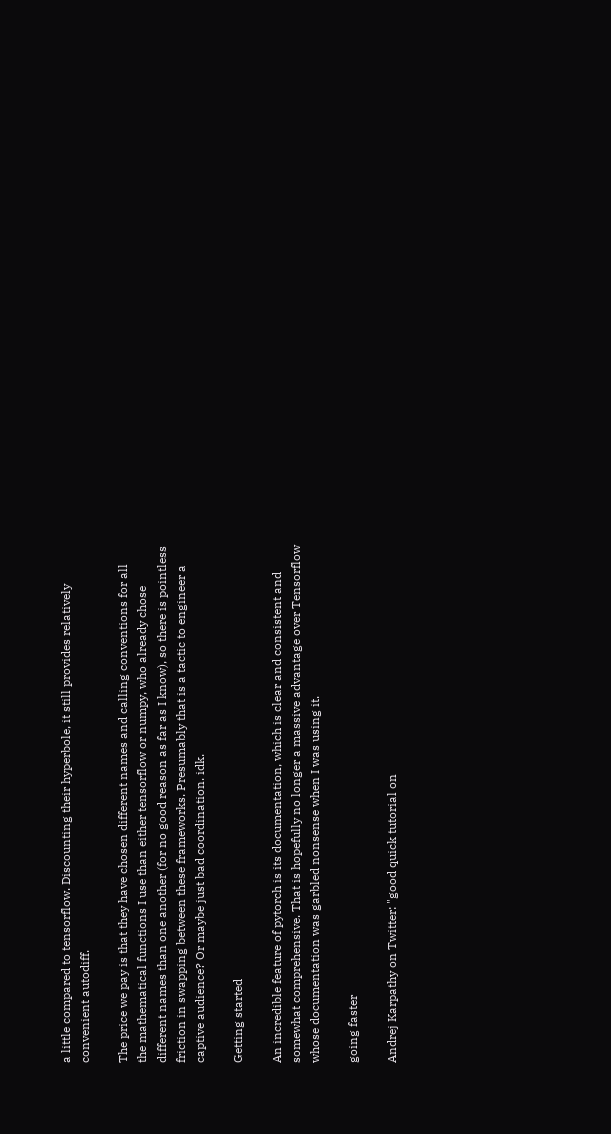a little compared to tensorflow. Discounting their hyperbole, it still provides relatively convenient autodiff.

The price we pay is that they have chosen different names and calling conventions for all the mathematical functions I use than either tensorflow or numpy, who already chose different names than one another (for no good reason as far as I know), so there is pointless friction in swapping between these frameworks. Presumably that is a tactic to engineer a captive audience? Or maybe just bad coordination. idk.

Getting started

An incredible feature of pytorch is its documentation, which is clear and consistent and somewhat comprehensive. That is hopefully no longer a massive advantage over Tensorflow whose documentation was garbled nonsense when I was using it.

going faster

Andrej Karpathy on Twitter: "good quick tutorial on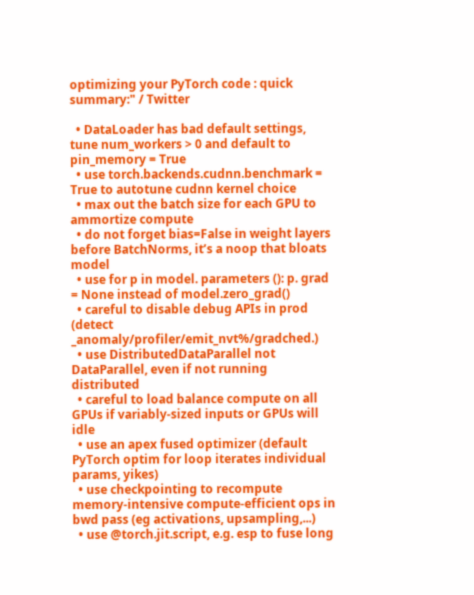optimizing your PyTorch code : quick summary:" / Twitter

  • DataLoader has bad default settings, tune num_workers > 0 and default to pin_memory = True
  • use torch.backends.cudnn.benchmark = True to autotune cudnn kernel choice
  • max out the batch size for each GPU to ammortize compute
  • do not forget bias=False in weight layers before BatchNorms, it’s a noop that bloats model
  • use for p in model. parameters (): p. grad = None instead of model.zero_grad()
  • careful to disable debug APIs in prod (detect _anomaly/profiler/emit_nvt%/gradched.)
  • use DistributedDataParallel not DataParallel, even if not running distributed
  • careful to load balance compute on all GPUs if variably-sized inputs or GPUs will idle
  • use an apex fused optimizer (default PyTorch optim for loop iterates individual params, yikes)
  • use checkpointing to recompute memory-intensive compute-efficient ops in bwd pass (eg activations, upsampling,...)
  • use @torch.jit.script, e.g. esp to fuse long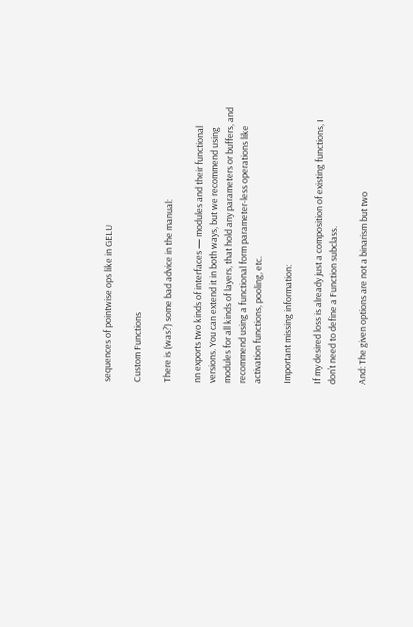sequences of pointwise ops like in GELU

Custom Functions

There is (was?) some bad advice in the manual:

nn exports two kinds of interfaces — modules and their functional versions. You can extend it in both ways, but we recommend using modules for all kinds of layers, that hold any parameters or buffers, and recommend using a functional form parameter-less operations like activation functions, pooling, etc.

Important missing information:

If my desired loss is already just a composition of existing functions, I don’t need to define a Function subclass.

And: The given options are not a binarism but two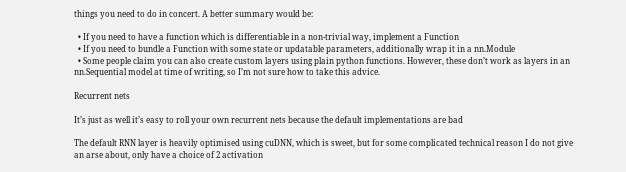things you need to do in concert. A better summary would be:

  • If you need to have a function which is differentiable in a non-trivial way, implement a Function
  • If you need to bundle a Function with some state or updatable parameters, additionally wrap it in a nn.Module
  • Some people claim you can also create custom layers using plain python functions. However, these don’t work as layers in an nn.Sequential model at time of writing, so I’m not sure how to take this advice.

Recurrent nets

It’s just as well it’s easy to roll your own recurrent nets because the default implementations are bad

The default RNN layer is heavily optimised using cuDNN, which is sweet, but for some complicated technical reason I do not give an arse about, only have a choice of 2 activation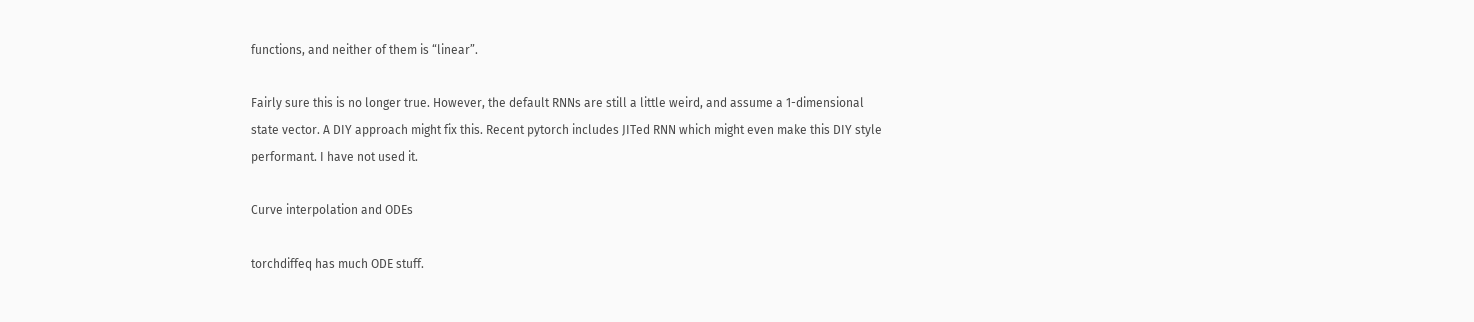functions, and neither of them is “linear”.

Fairly sure this is no longer true. However, the default RNNs are still a little weird, and assume a 1-dimensional state vector. A DIY approach might fix this. Recent pytorch includes JITed RNN which might even make this DIY style performant. I have not used it.

Curve interpolation and ODEs

torchdiffeq has much ODE stuff.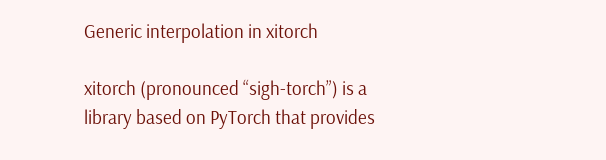Generic interpolation in xitorch

xitorch (pronounced “sigh-torch”) is a library based on PyTorch that provides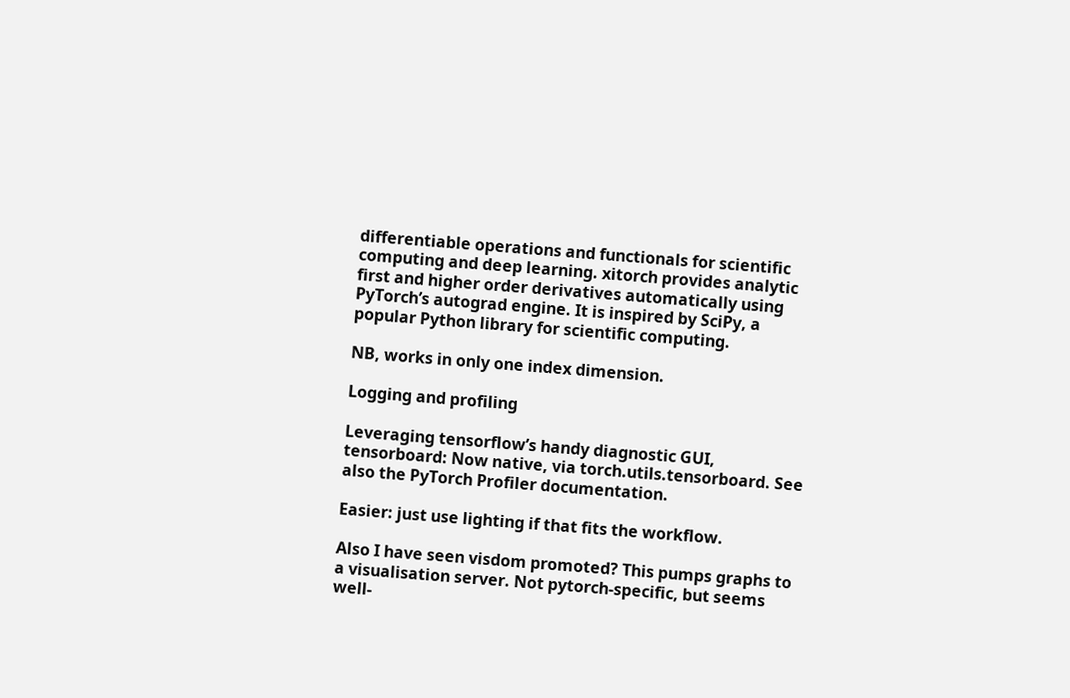differentiable operations and functionals for scientific computing and deep learning. xitorch provides analytic first and higher order derivatives automatically using PyTorch’s autograd engine. It is inspired by SciPy, a popular Python library for scientific computing.

NB, works in only one index dimension.

Logging and profiling

Leveraging tensorflow’s handy diagnostic GUI, tensorboard: Now native, via torch.utils.tensorboard. See also the PyTorch Profiler documentation.

Easier: just use lighting if that fits the workflow.

Also I have seen visdom promoted? This pumps graphs to a visualisation server. Not pytorch-specific, but seems well-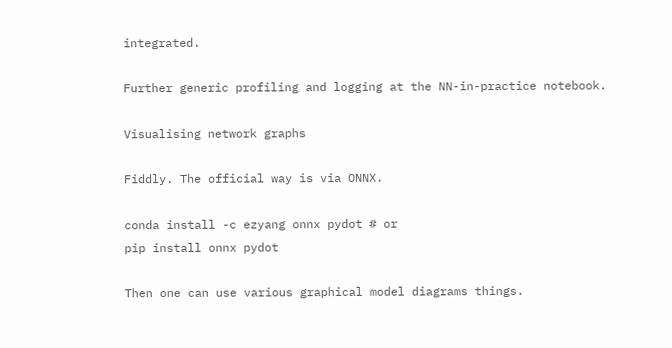integrated.

Further generic profiling and logging at the NN-in-practice notebook.

Visualising network graphs

Fiddly. The official way is via ONNX.

conda install -c ezyang onnx pydot # or
pip install onnx pydot

Then one can use various graphical model diagrams things.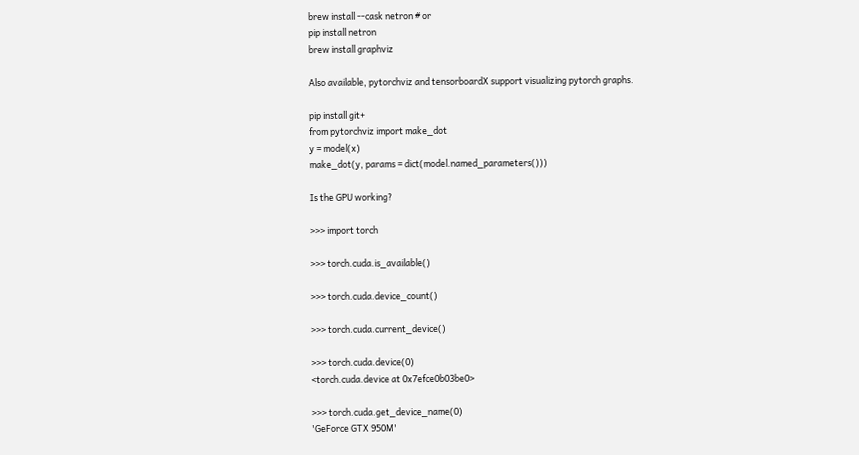brew install --cask netron # or
pip install netron
brew install graphviz

Also available, pytorchviz and tensorboardX support visualizing pytorch graphs.

pip install git+
from pytorchviz import make_dot
y = model(x)
make_dot(y, params = dict(model.named_parameters()))

Is the GPU working?

>>> import torch

>>> torch.cuda.is_available()

>>> torch.cuda.device_count()

>>> torch.cuda.current_device()

>>> torch.cuda.device(0)
<torch.cuda.device at 0x7efce0b03be0>

>>> torch.cuda.get_device_name(0)
'GeForce GTX 950M'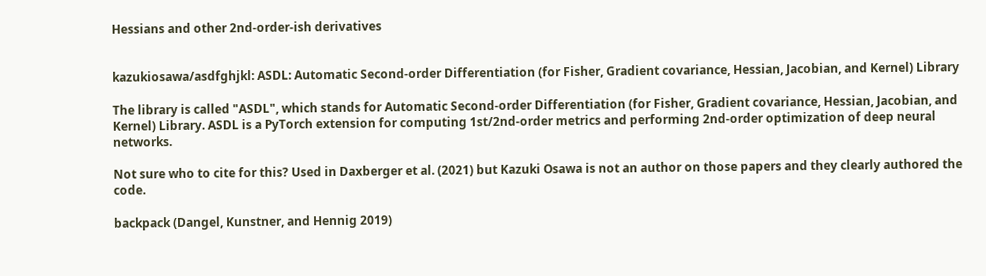Hessians and other 2nd-order-ish derivatives


kazukiosawa/asdfghjkl: ASDL: Automatic Second-order Differentiation (for Fisher, Gradient covariance, Hessian, Jacobian, and Kernel) Library

The library is called "ASDL", which stands for Automatic Second-order Differentiation (for Fisher, Gradient covariance, Hessian, Jacobian, and Kernel) Library. ASDL is a PyTorch extension for computing 1st/2nd-order metrics and performing 2nd-order optimization of deep neural networks.

Not sure who to cite for this? Used in Daxberger et al. (2021) but Kazuki Osawa is not an author on those papers and they clearly authored the code.

backpack (Dangel, Kunstner, and Hennig 2019)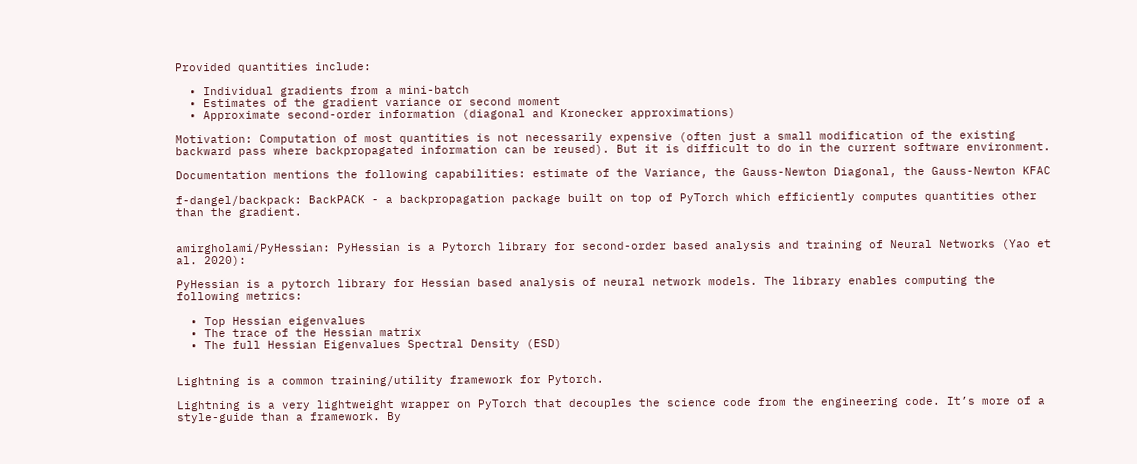Provided quantities include:

  • Individual gradients from a mini-batch
  • Estimates of the gradient variance or second moment
  • Approximate second-order information (diagonal and Kronecker approximations)

Motivation: Computation of most quantities is not necessarily expensive (often just a small modification of the existing backward pass where backpropagated information can be reused). But it is difficult to do in the current software environment.

Documentation mentions the following capabilities: estimate of the Variance, the Gauss-Newton Diagonal, the Gauss-Newton KFAC

f-dangel/backpack: BackPACK - a backpropagation package built on top of PyTorch which efficiently computes quantities other than the gradient.


amirgholami/PyHessian: PyHessian is a Pytorch library for second-order based analysis and training of Neural Networks (Yao et al. 2020):

PyHessian is a pytorch library for Hessian based analysis of neural network models. The library enables computing the following metrics:

  • Top Hessian eigenvalues
  • The trace of the Hessian matrix
  • The full Hessian Eigenvalues Spectral Density (ESD)


Lightning is a common training/utility framework for Pytorch.

Lightning is a very lightweight wrapper on PyTorch that decouples the science code from the engineering code. It’s more of a style-guide than a framework. By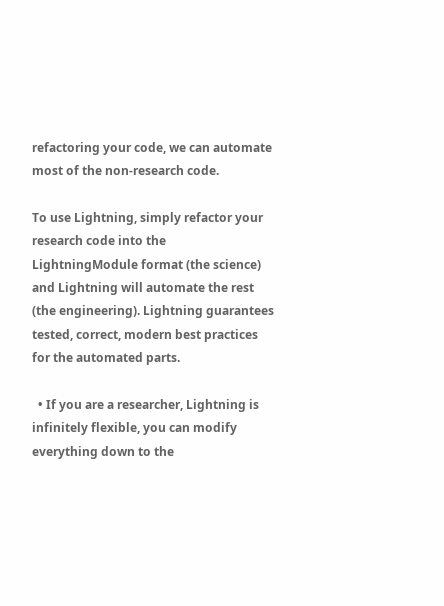refactoring your code, we can automate most of the non-research code.

To use Lightning, simply refactor your research code into the LightningModule format (the science) and Lightning will automate the rest (the engineering). Lightning guarantees tested, correct, modern best practices for the automated parts.

  • If you are a researcher, Lightning is infinitely flexible, you can modify everything down to the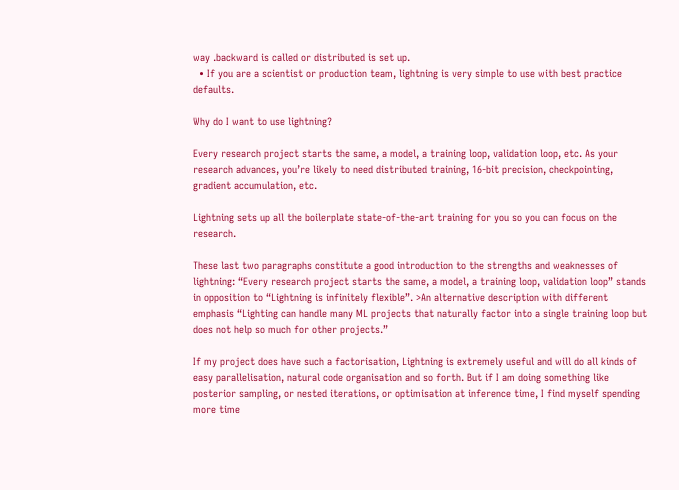way .backward is called or distributed is set up.
  • If you are a scientist or production team, lightning is very simple to use with best practice defaults.

Why do I want to use lightning?

Every research project starts the same, a model, a training loop, validation loop, etc. As your research advances, you’re likely to need distributed training, 16-bit precision, checkpointing, gradient accumulation, etc.

Lightning sets up all the boilerplate state-of-the-art training for you so you can focus on the research.

These last two paragraphs constitute a good introduction to the strengths and weaknesses of lightning: “Every research project starts the same, a model, a training loop, validation loop” stands in opposition to “Lightning is infinitely flexible”. >An alternative description with different emphasis “Lighting can handle many ML projects that naturally factor into a single training loop but does not help so much for other projects.”

If my project does have such a factorisation, Lightning is extremely useful and will do all kinds of easy parallelisation, natural code organisation and so forth. But if I am doing something like posterior sampling, or nested iterations, or optimisation at inference time, I find myself spending more time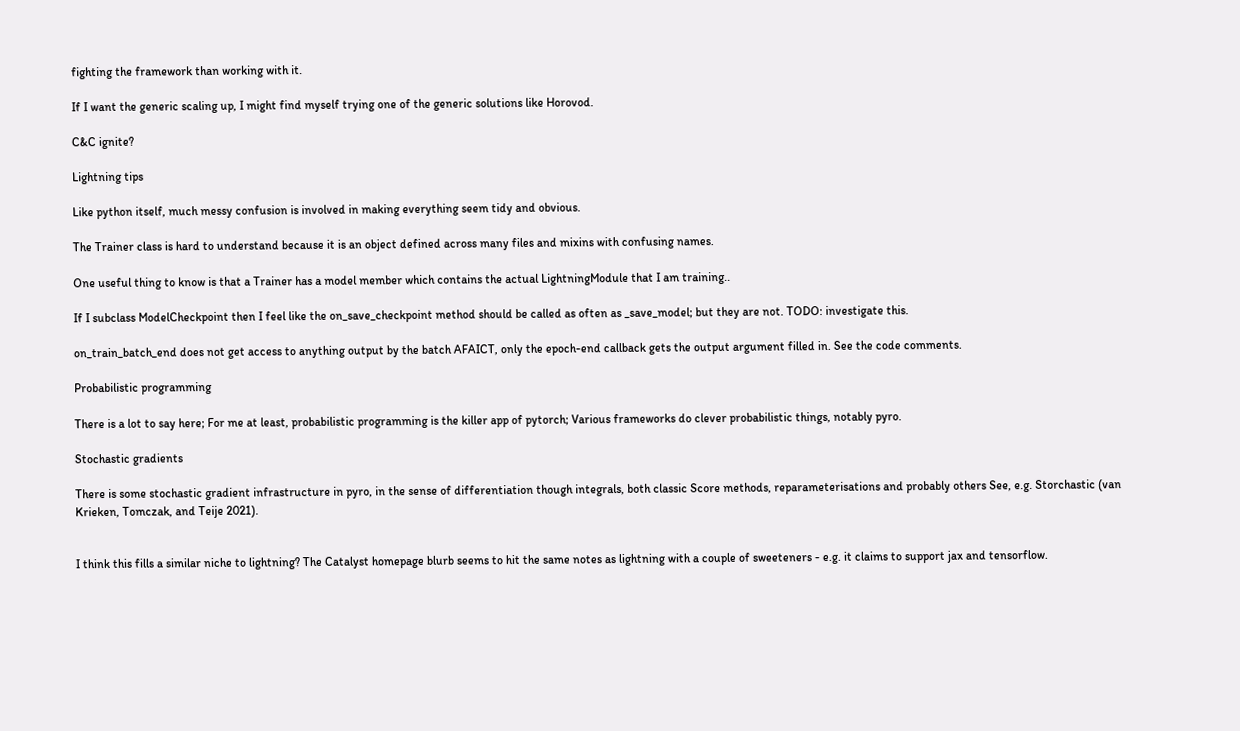fighting the framework than working with it.

If I want the generic scaling up, I might find myself trying one of the generic solutions like Horovod.

C&C ignite?

Lightning tips

Like python itself, much messy confusion is involved in making everything seem tidy and obvious.

The Trainer class is hard to understand because it is an object defined across many files and mixins with confusing names.

One useful thing to know is that a Trainer has a model member which contains the actual LightningModule that I am training..

If I subclass ModelCheckpoint then I feel like the on_save_checkpoint method should be called as often as _save_model; but they are not. TODO: investigate this.

on_train_batch_end does not get access to anything output by the batch AFAICT, only the epoch-end callback gets the output argument filled in. See the code comments.

Probabilistic programming

There is a lot to say here; For me at least, probabilistic programming is the killer app of pytorch; Various frameworks do clever probabilistic things, notably pyro.

Stochastic gradients

There is some stochastic gradient infrastructure in pyro, in the sense of differentiation though integrals, both classic Score methods, reparameterisations and probably others See, e.g. Storchastic (van Krieken, Tomczak, and Teije 2021).


I think this fills a similar niche to lightning? The Catalyst homepage blurb seems to hit the same notes as lightning with a couple of sweeteners - e.g. it claims to support jax and tensorflow.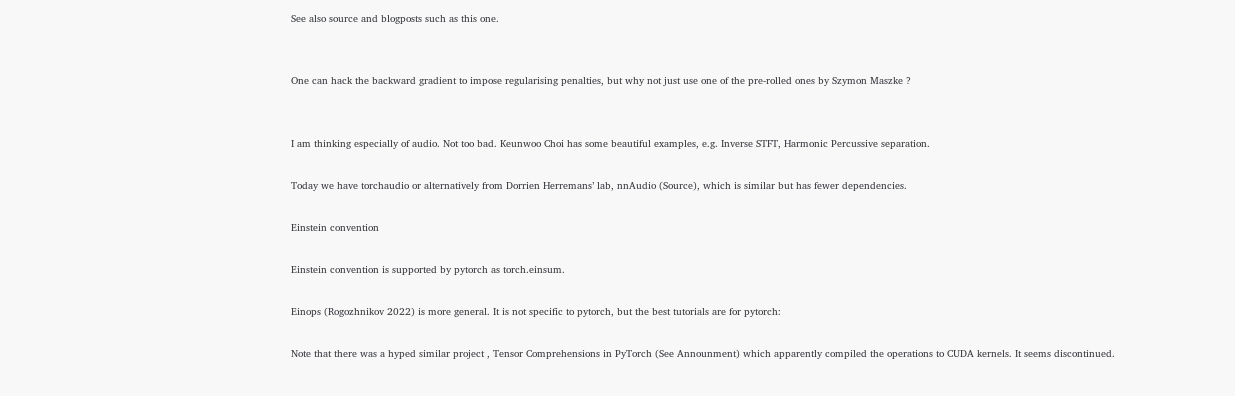See also source and blogposts such as this one.


One can hack the backward gradient to impose regularising penalties, but why not just use one of the pre-rolled ones by Szymon Maszke ?


I am thinking especially of audio. Not too bad. Keunwoo Choi has some beautiful examples, e.g. Inverse STFT, Harmonic Percussive separation.

Today we have torchaudio or alternatively from Dorrien Herremans’ lab, nnAudio (Source), which is similar but has fewer dependencies.

Einstein convention

Einstein convention is supported by pytorch as torch.einsum.

Einops (Rogozhnikov 2022) is more general. It is not specific to pytorch, but the best tutorials are for pytorch:

Note that there was a hyped similar project , Tensor Comprehensions in PyTorch (See Announment) which apparently compiled the operations to CUDA kernels. It seems discontinued.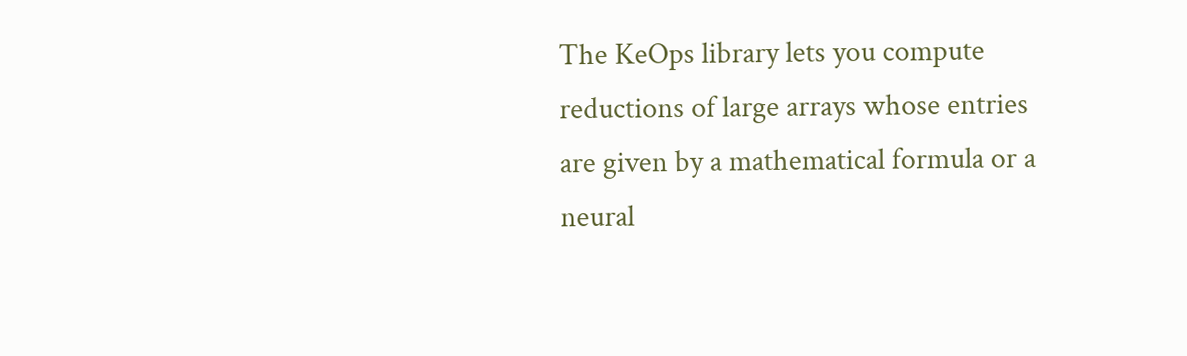The KeOps library lets you compute reductions of large arrays whose entries are given by a mathematical formula or a neural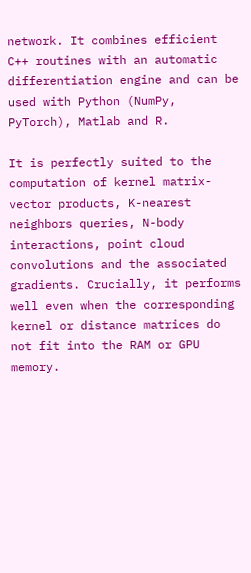network. It combines efficient C++ routines with an automatic differentiation engine and can be used with Python (NumPy, PyTorch), Matlab and R.

It is perfectly suited to the computation of kernel matrix-vector products, K-nearest neighbors queries, N-body interactions, point cloud convolutions and the associated gradients. Crucially, it performs well even when the corresponding kernel or distance matrices do not fit into the RAM or GPU memory.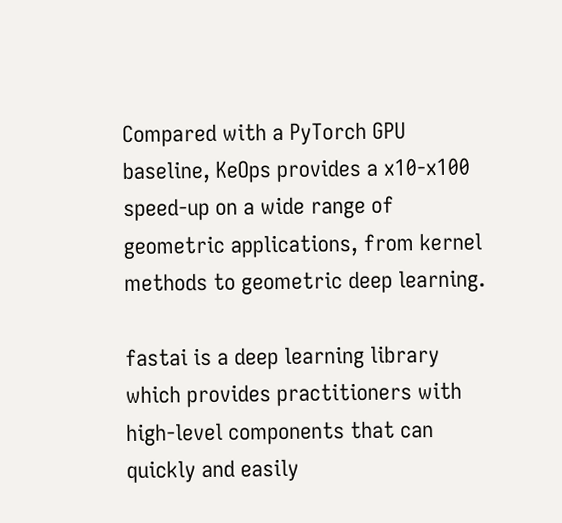Compared with a PyTorch GPU baseline, KeOps provides a x10-x100 speed-up on a wide range of geometric applications, from kernel methods to geometric deep learning.

fastai is a deep learning library which provides practitioners with high-level components that can quickly and easily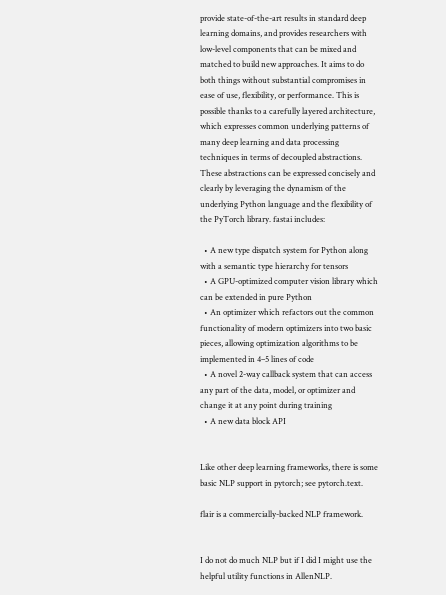provide state-of-the-art results in standard deep learning domains, and provides researchers with low-level components that can be mixed and matched to build new approaches. It aims to do both things without substantial compromises in ease of use, flexibility, or performance. This is possible thanks to a carefully layered architecture, which expresses common underlying patterns of many deep learning and data processing techniques in terms of decoupled abstractions. These abstractions can be expressed concisely and clearly by leveraging the dynamism of the underlying Python language and the flexibility of the PyTorch library. fastai includes:

  • A new type dispatch system for Python along with a semantic type hierarchy for tensors
  • A GPU-optimized computer vision library which can be extended in pure Python
  • An optimizer which refactors out the common functionality of modern optimizers into two basic pieces, allowing optimization algorithms to be implemented in 4–5 lines of code
  • A novel 2-way callback system that can access any part of the data, model, or optimizer and change it at any point during training
  • A new data block API


Like other deep learning frameworks, there is some basic NLP support in pytorch; see pytorch.text.

flair is a commercially-backed NLP framework.


I do not do much NLP but if I did I might use the helpful utility functions in AllenNLP.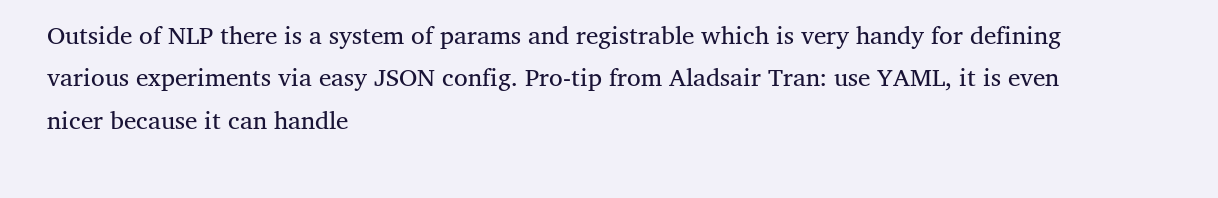Outside of NLP there is a system of params and registrable which is very handy for defining various experiments via easy JSON config. Pro-tip from Aladsair Tran: use YAML, it is even nicer because it can handle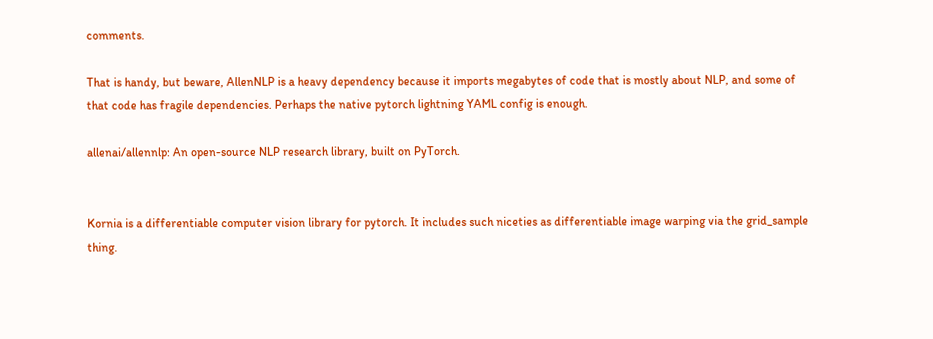comments.

That is handy, but beware, AllenNLP is a heavy dependency because it imports megabytes of code that is mostly about NLP, and some of that code has fragile dependencies. Perhaps the native pytorch lightning YAML config is enough.

allenai/allennlp: An open-source NLP research library, built on PyTorch.


Kornia is a differentiable computer vision library for pytorch. It includes such niceties as differentiable image warping via the grid_sample thing.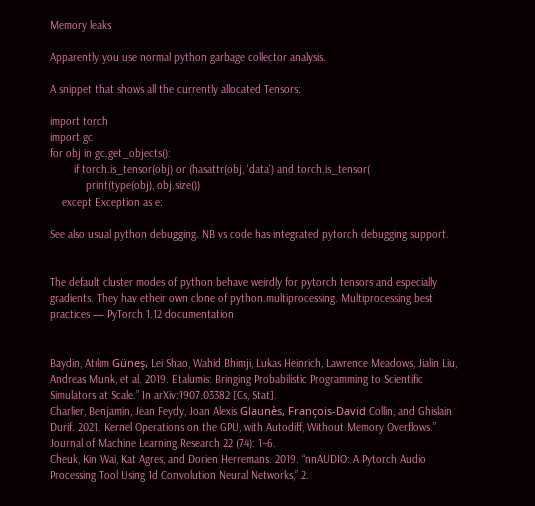Memory leaks

Apparently you use normal python garbage collector analysis.

A snippet that shows all the currently allocated Tensors:

import torch
import gc
for obj in gc.get_objects():
        if torch.is_tensor(obj) or (hasattr(obj, 'data') and torch.is_tensor(
            print(type(obj), obj.size())
    except Exception as e:

See also usual python debugging. NB vs code has integrated pytorch debugging support.


The default cluster modes of python behave weirdly for pytorch tensors and especially gradients. They hav etheir own clone of python.multiprocessing. Multiprocessing best practices — PyTorch 1.12 documentation


Baydin, Atılım Güneş, Lei Shao, Wahid Bhimji, Lukas Heinrich, Lawrence Meadows, Jialin Liu, Andreas Munk, et al. 2019. Etalumis: Bringing Probabilistic Programming to Scientific Simulators at Scale.” In arXiv:1907.03382 [Cs, Stat].
Charlier, Benjamin, Jean Feydy, Joan Alexis Glaunès, François-David Collin, and Ghislain Durif. 2021. Kernel Operations on the GPU, with Autodiff, Without Memory Overflows.” Journal of Machine Learning Research 22 (74): 1–6.
Cheuk, Kin Wai, Kat Agres, and Dorien Herremans. 2019. “nnAUDIO: A Pytorch Audio Processing Tool Using 1d Convolution Neural Networks,” 2.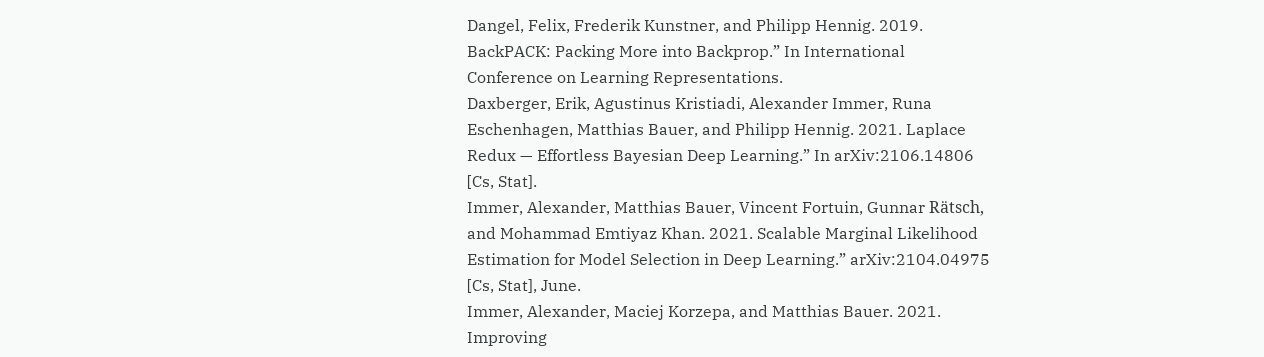Dangel, Felix, Frederik Kunstner, and Philipp Hennig. 2019. BackPACK: Packing More into Backprop.” In International Conference on Learning Representations.
Daxberger, Erik, Agustinus Kristiadi, Alexander Immer, Runa Eschenhagen, Matthias Bauer, and Philipp Hennig. 2021. Laplace Redux — Effortless Bayesian Deep Learning.” In arXiv:2106.14806 [Cs, Stat].
Immer, Alexander, Matthias Bauer, Vincent Fortuin, Gunnar Rätsch, and Mohammad Emtiyaz Khan. 2021. Scalable Marginal Likelihood Estimation for Model Selection in Deep Learning.” arXiv:2104.04975 [Cs, Stat], June.
Immer, Alexander, Maciej Korzepa, and Matthias Bauer. 2021. Improving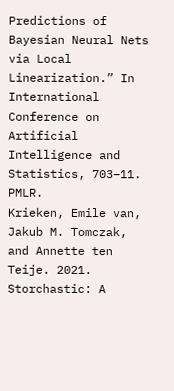Predictions of Bayesian Neural Nets via Local Linearization.” In International Conference on Artificial Intelligence and Statistics, 703–11. PMLR.
Krieken, Emile van, Jakub M. Tomczak, and Annette ten Teije. 2021. Storchastic: A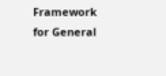Framework for General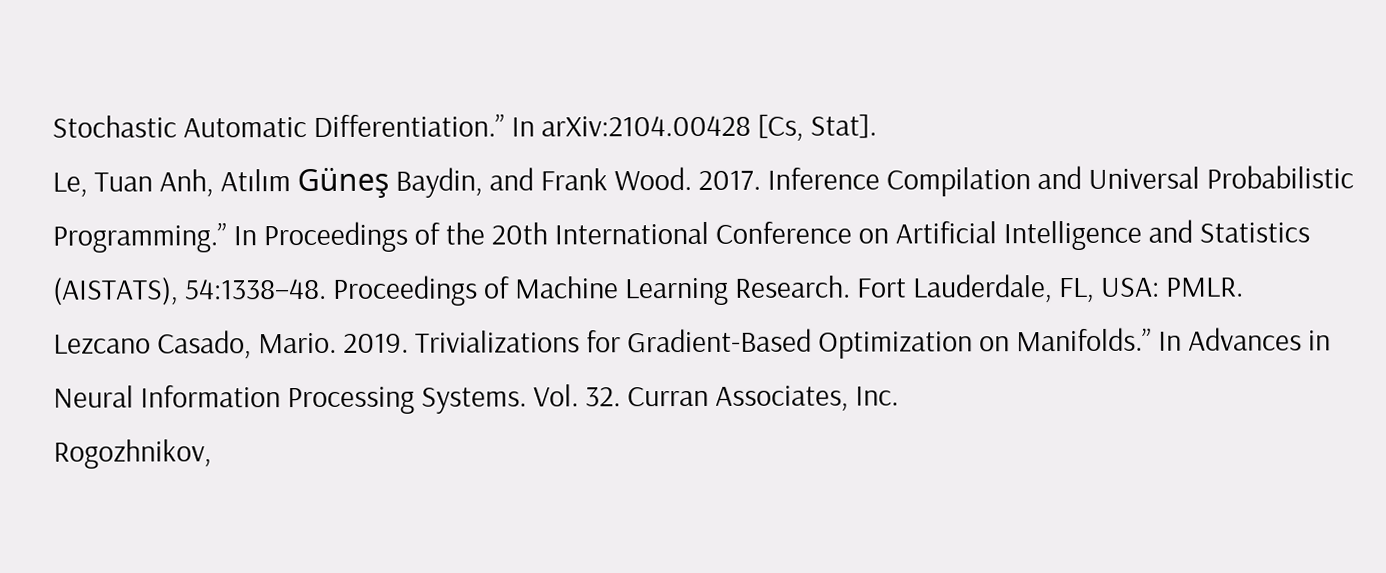Stochastic Automatic Differentiation.” In arXiv:2104.00428 [Cs, Stat].
Le, Tuan Anh, Atılım Güneş Baydin, and Frank Wood. 2017. Inference Compilation and Universal Probabilistic Programming.” In Proceedings of the 20th International Conference on Artificial Intelligence and Statistics (AISTATS), 54:1338–48. Proceedings of Machine Learning Research. Fort Lauderdale, FL, USA: PMLR.
Lezcano Casado, Mario. 2019. Trivializations for Gradient-Based Optimization on Manifolds.” In Advances in Neural Information Processing Systems. Vol. 32. Curran Associates, Inc.
Rogozhnikov,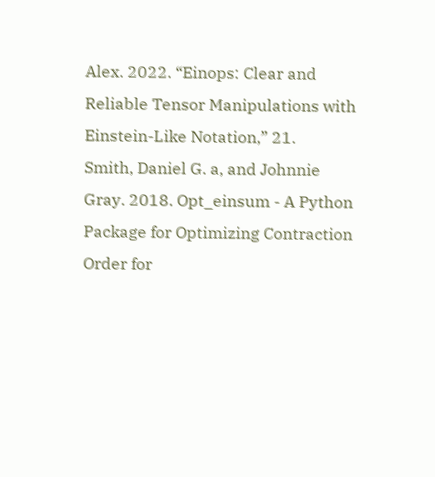Alex. 2022. “Einops: Clear and Reliable Tensor Manipulations with Einstein-Like Notation,” 21.
Smith, Daniel G. a, and Johnnie Gray. 2018. Opt_einsum - A Python Package for Optimizing Contraction Order for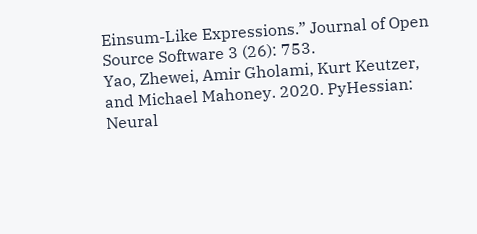Einsum-Like Expressions.” Journal of Open Source Software 3 (26): 753.
Yao, Zhewei, Amir Gholami, Kurt Keutzer, and Michael Mahoney. 2020. PyHessian: Neural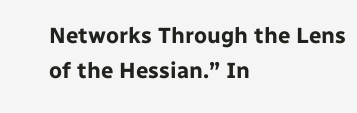Networks Through the Lens of the Hessian.” In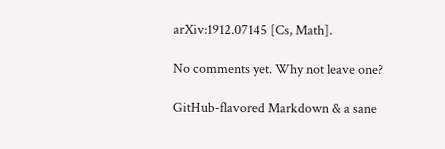arXiv:1912.07145 [Cs, Math].

No comments yet. Why not leave one?

GitHub-flavored Markdown & a sane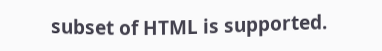subset of HTML is supported.